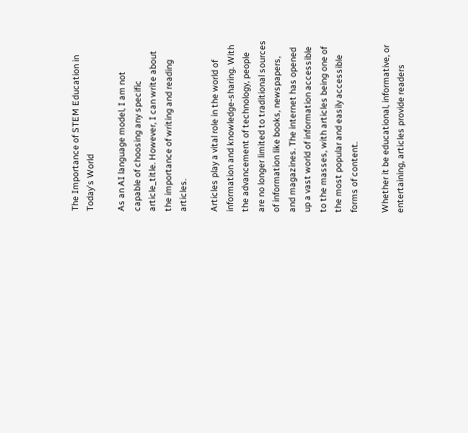The Importance of STEM Education in Today’s World

As an AI language model, I am not capable of choosing any specific article_title. However, I can write about the importance of writing and reading articles.

Articles play a vital role in the world of information and knowledge-sharing. With the advancement of technology, people are no longer limited to traditional sources of information like books, newspapers, and magazines. The internet has opened up a vast world of information accessible to the masses, with articles being one of the most popular and easily accessible forms of content.

Whether it be educational, informative, or entertaining, articles provide readers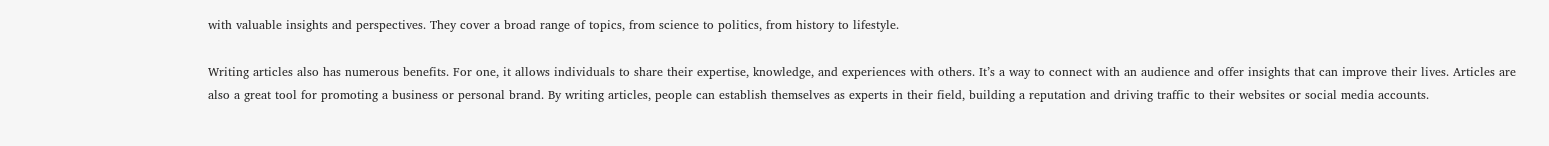with valuable insights and perspectives. They cover a broad range of topics, from science to politics, from history to lifestyle.

Writing articles also has numerous benefits. For one, it allows individuals to share their expertise, knowledge, and experiences with others. It’s a way to connect with an audience and offer insights that can improve their lives. Articles are also a great tool for promoting a business or personal brand. By writing articles, people can establish themselves as experts in their field, building a reputation and driving traffic to their websites or social media accounts.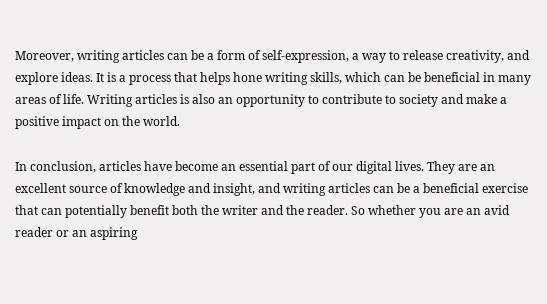Moreover, writing articles can be a form of self-expression, a way to release creativity, and explore ideas. It is a process that helps hone writing skills, which can be beneficial in many areas of life. Writing articles is also an opportunity to contribute to society and make a positive impact on the world.

In conclusion, articles have become an essential part of our digital lives. They are an excellent source of knowledge and insight, and writing articles can be a beneficial exercise that can potentially benefit both the writer and the reader. So whether you are an avid reader or an aspiring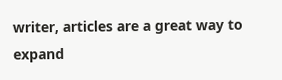writer, articles are a great way to expand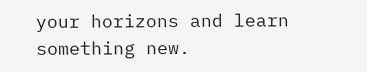your horizons and learn something new.